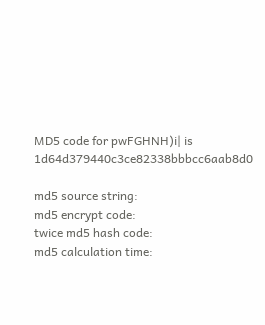MD5 code for pwFGHNH)i| is 1d64d379440c3ce82338bbbcc6aab8d0

md5 source string:
md5 encrypt code:
twice md5 hash code:
md5 calculation time: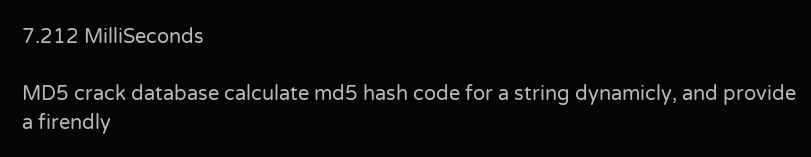7.212 MilliSeconds

MD5 crack database calculate md5 hash code for a string dynamicly, and provide a firendly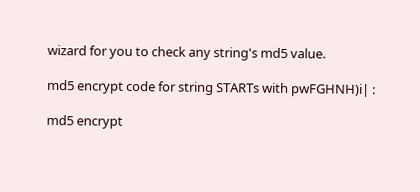wizard for you to check any string's md5 value.

md5 encrypt code for string STARTs with pwFGHNH)i| :

md5 encrypt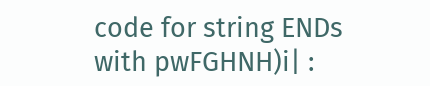code for string ENDs with pwFGHNH)i| :